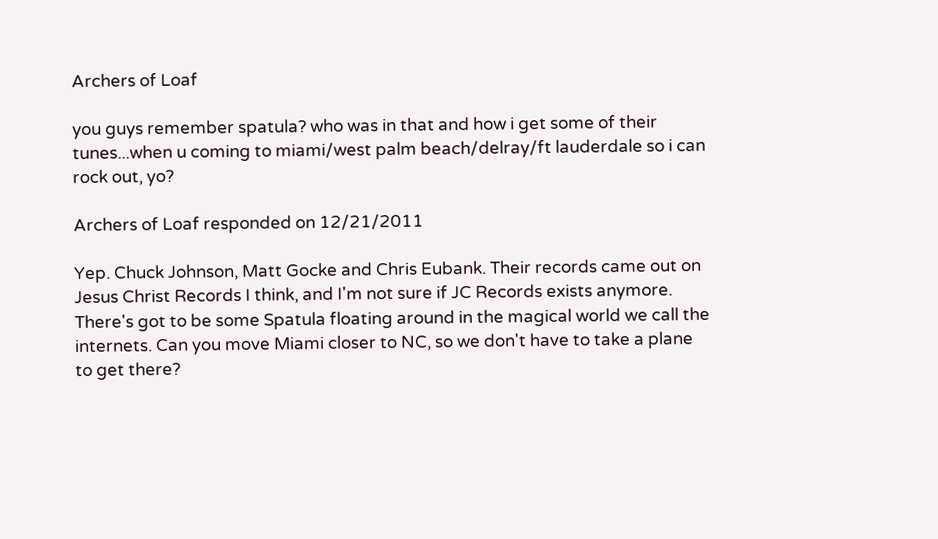Archers of Loaf

you guys remember spatula? who was in that and how i get some of their tunes...when u coming to miami/west palm beach/delray/ft lauderdale so i can rock out, yo?

Archers of Loaf responded on 12/21/2011

Yep. Chuck Johnson, Matt Gocke and Chris Eubank. Their records came out on Jesus Christ Records I think, and I'm not sure if JC Records exists anymore. There's got to be some Spatula floating around in the magical world we call the internets. Can you move Miami closer to NC, so we don't have to take a plane to get there?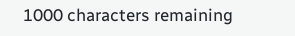1000 characters remaining